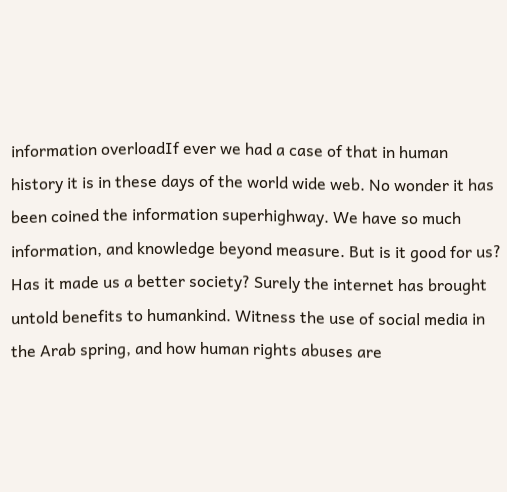information overloadIf ever we had a case of that in human history it is in these days of the world wide web. No wonder it has been coined the information superhighway. We have so much information, and knowledge beyond measure. But is it good for us? Has it made us a better society? Surely the internet has brought untold benefits to humankind. Witness the use of social media in the Arab spring, and how human rights abuses are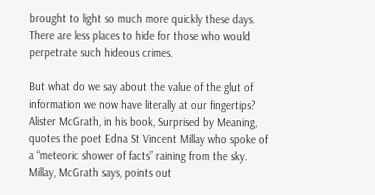brought to light so much more quickly these days. There are less places to hide for those who would perpetrate such hideous crimes.

But what do we say about the value of the glut of information we now have literally at our fingertips? Alister McGrath, in his book, Surprised by Meaning, quotes the poet Edna St Vincent Millay who spoke of a “meteoric shower of facts” raining from the sky. Millay, McGrath says, points out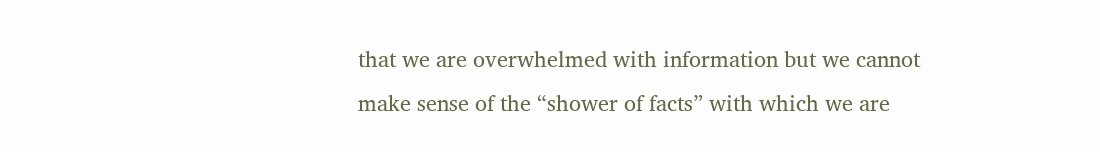that we are overwhelmed with information but we cannot make sense of the “shower of facts” with which we are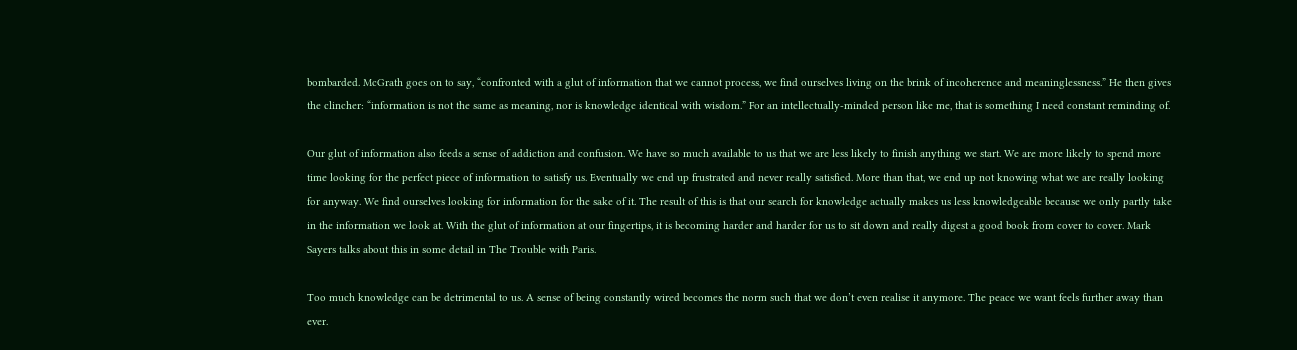bombarded. McGrath goes on to say, “confronted with a glut of information that we cannot process, we find ourselves living on the brink of incoherence and meaninglessness.” He then gives the clincher: “information is not the same as meaning, nor is knowledge identical with wisdom.” For an intellectually-minded person like me, that is something I need constant reminding of.

Our glut of information also feeds a sense of addiction and confusion. We have so much available to us that we are less likely to finish anything we start. We are more likely to spend more time looking for the perfect piece of information to satisfy us. Eventually we end up frustrated and never really satisfied. More than that, we end up not knowing what we are really looking for anyway. We find ourselves looking for information for the sake of it. The result of this is that our search for knowledge actually makes us less knowledgeable because we only partly take in the information we look at. With the glut of information at our fingertips, it is becoming harder and harder for us to sit down and really digest a good book from cover to cover. Mark Sayers talks about this in some detail in The Trouble with Paris.

Too much knowledge can be detrimental to us. A sense of being constantly wired becomes the norm such that we don’t even realise it anymore. The peace we want feels further away than ever.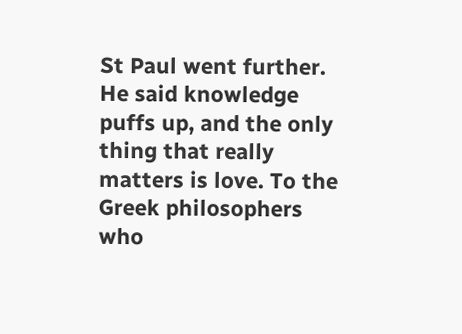St Paul went further. He said knowledge puffs up, and the only thing that really matters is love. To the Greek philosophers who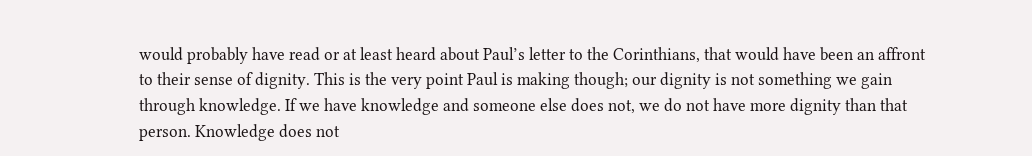would probably have read or at least heard about Paul’s letter to the Corinthians, that would have been an affront to their sense of dignity. This is the very point Paul is making though; our dignity is not something we gain through knowledge. If we have knowledge and someone else does not, we do not have more dignity than that person. Knowledge does not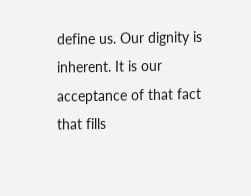define us. Our dignity is inherent. It is our acceptance of that fact that fills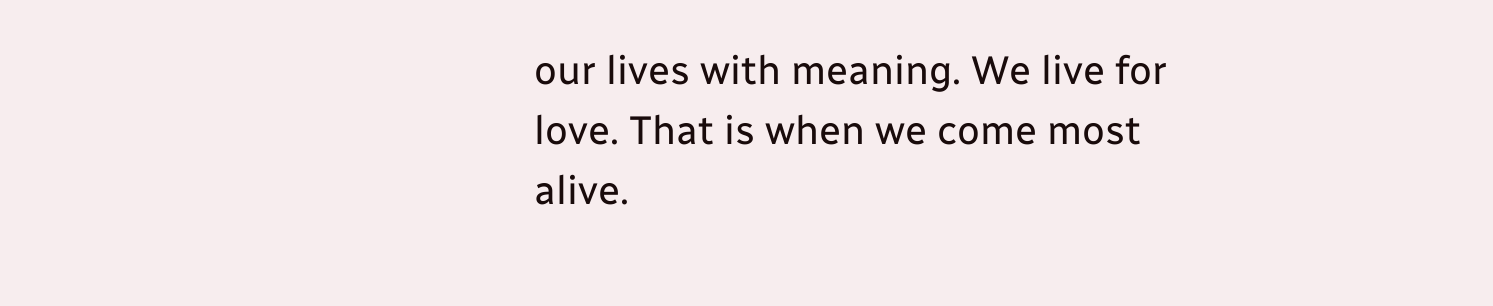our lives with meaning. We live for love. That is when we come most alive.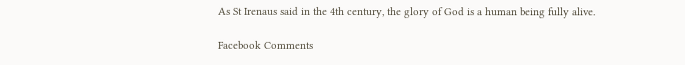As St Irenaus said in the 4th century, the glory of God is a human being fully alive.

Facebook Comments